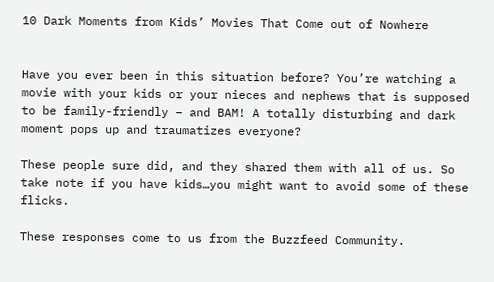10 Dark Moments from Kids’ Movies That Come out of Nowhere


Have you ever been in this situation before? You’re watching a movie with your kids or your nieces and nephews that is supposed to be family-friendly – and BAM! A totally disturbing and dark moment pops up and traumatizes everyone?

These people sure did, and they shared them with all of us. So take note if you have kids…you might want to avoid some of these flicks.

These responses come to us from the Buzzfeed Community.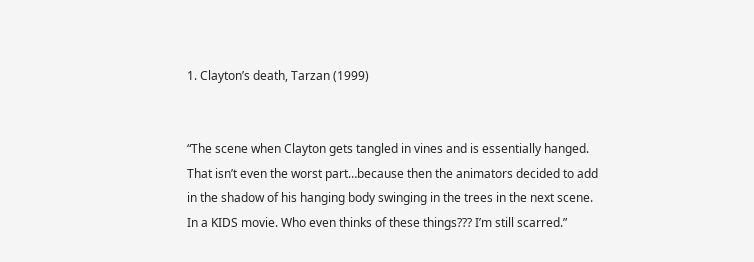1. Clayton’s death, Tarzan (1999)


“The scene when Clayton gets tangled in vines and is essentially hanged. That isn’t even the worst part…because then the animators decided to add in the shadow of his hanging body swinging in the trees in the next scene. In a KIDS movie. Who even thinks of these things??? I’m still scarred.”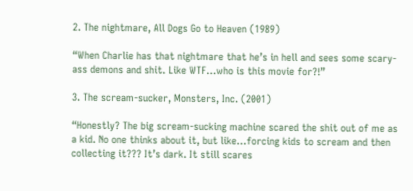2. The nightmare, All Dogs Go to Heaven (1989)

“When Charlie has that nightmare that he’s in hell and sees some scary-ass demons and shit. Like WTF…who is this movie for?!”

3. The scream-sucker, Monsters, Inc. (2001)

“Honestly? The big scream-sucking machine scared the shit out of me as a kid. No one thinks about it, but like…forcing kids to scream and then collecting it??? It’s dark. It still scares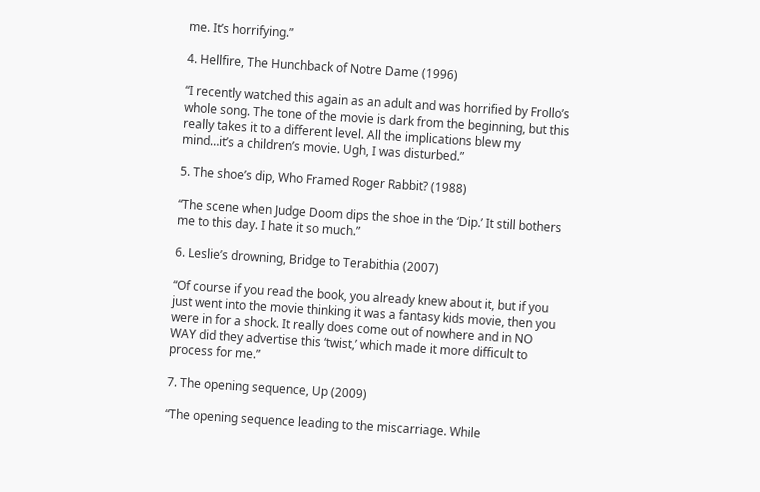me. It’s horrifying.”

4. Hellfire, The Hunchback of Notre Dame (1996)

“I recently watched this again as an adult and was horrified by Frollo’s whole song. The tone of the movie is dark from the beginning, but this really takes it to a different level. All the implications blew my mind…it’s a children’s movie. Ugh, I was disturbed.”

5. The shoe’s dip, Who Framed Roger Rabbit? (1988)

“The scene when Judge Doom dips the shoe in the ‘Dip.’ It still bothers me to this day. I hate it so much.”

6. Leslie’s drowning, Bridge to Terabithia (2007)

“Of course if you read the book, you already knew about it, but if you just went into the movie thinking it was a fantasy kids movie, then you were in for a shock. It really does come out of nowhere and in NO WAY did they advertise this ‘twist,’ which made it more difficult to process for me.”

7. The opening sequence, Up (2009)

“The opening sequence leading to the miscarriage. While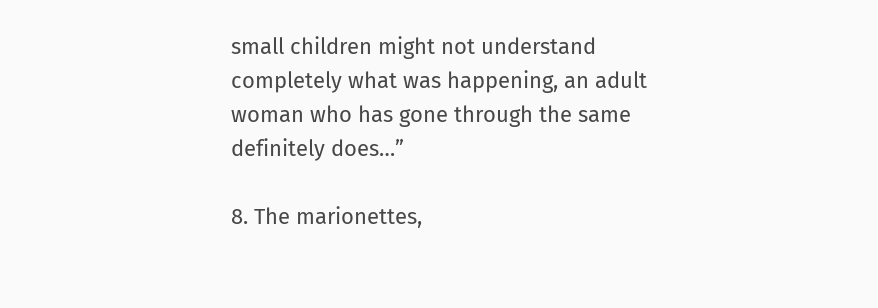small children might not understand completely what was happening, an adult woman who has gone through the same definitely does…”

8. The marionettes,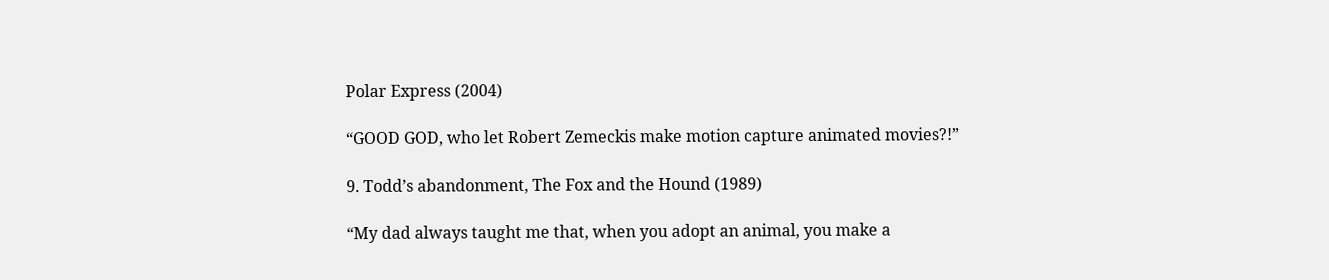Polar Express (2004)

“GOOD GOD, who let Robert Zemeckis make motion capture animated movies?!”

9. Todd’s abandonment, The Fox and the Hound (1989)

“My dad always taught me that, when you adopt an animal, you make a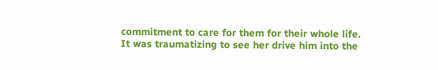commitment to care for them for their whole life. It was traumatizing to see her drive him into the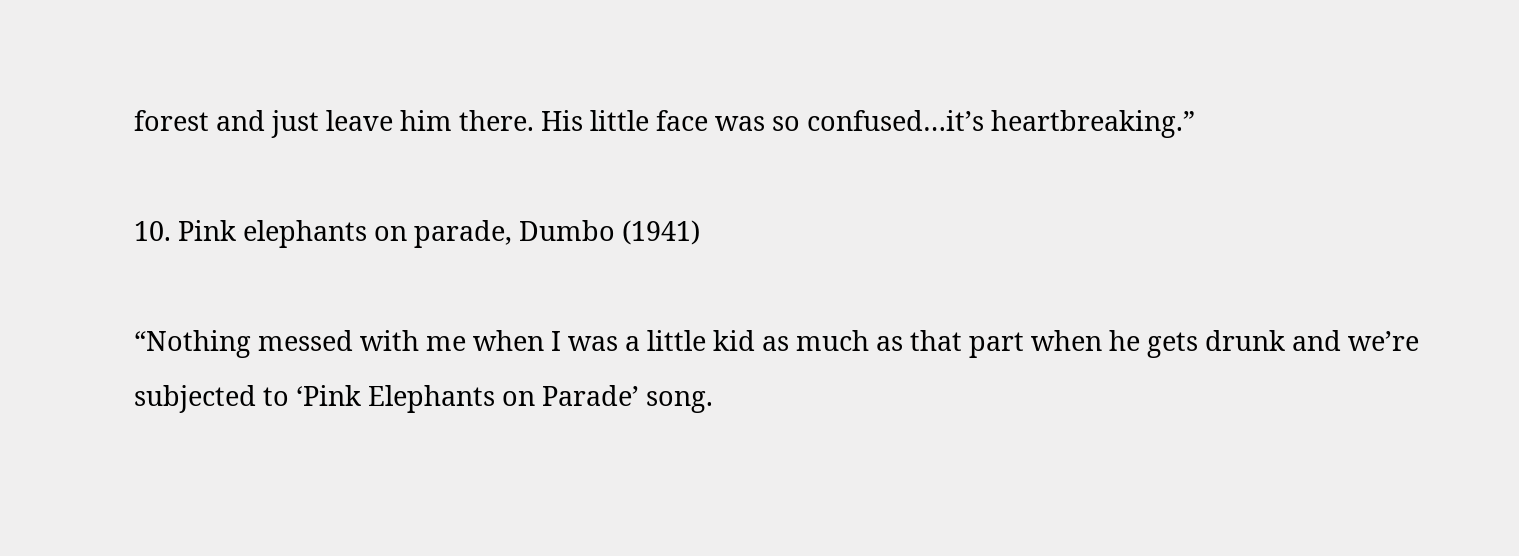forest and just leave him there. His little face was so confused…it’s heartbreaking.”

10. Pink elephants on parade, Dumbo (1941)

“Nothing messed with me when I was a little kid as much as that part when he gets drunk and we’re subjected to ‘Pink Elephants on Parade’ song.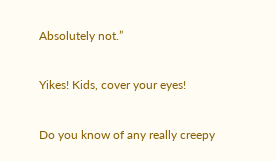Absolutely not.”

Yikes! Kids, cover your eyes!

Do you know of any really creepy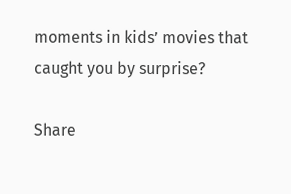moments in kids’ movies that caught you by surprise?

Share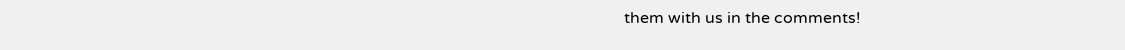them with us in the comments!